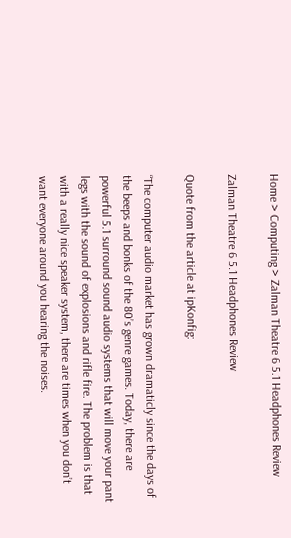Home > Computing > Zalman Theatre 6 5.1 Headphones Review

Zalman Theatre 6 5.1 Headphones Review

Quote from the article at ipKonfig:

“The computer audio market has grown dramaticly since the days of the beeps and bonks of the 80’s genre games. Today, there are powerful 5.1 surround sound audio systems that will move your pant legs with the sound of explosions and rifle fire. The problem is that with a really nice speaker system, there are times when you don’t want everyone around you hearing the noises.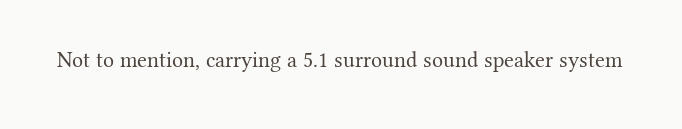Not to mention, carrying a 5.1 surround sound speaker system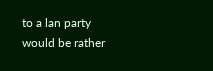to a lan party would be rather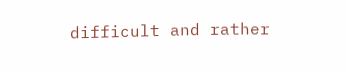difficult and rather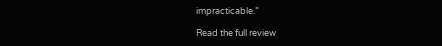impracticable.”

Read the full review